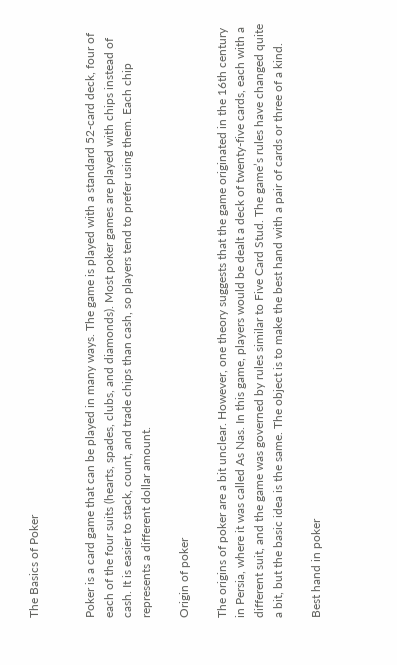The Basics of Poker


Poker is a card game that can be played in many ways. The game is played with a standard 52-card deck, four of each of the four suits (hearts, spades, clubs, and diamonds). Most poker games are played with chips instead of cash. It is easier to stack, count, and trade chips than cash, so players tend to prefer using them. Each chip represents a different dollar amount.

Origin of poker

The origins of poker are a bit unclear. However, one theory suggests that the game originated in the 16th century in Persia, where it was called As Nas. In this game, players would be dealt a deck of twenty-five cards, each with a different suit, and the game was governed by rules similar to Five Card Stud. The game’s rules have changed quite a bit, but the basic idea is the same. The object is to make the best hand with a pair of cards or three of a kind.

Best hand in poker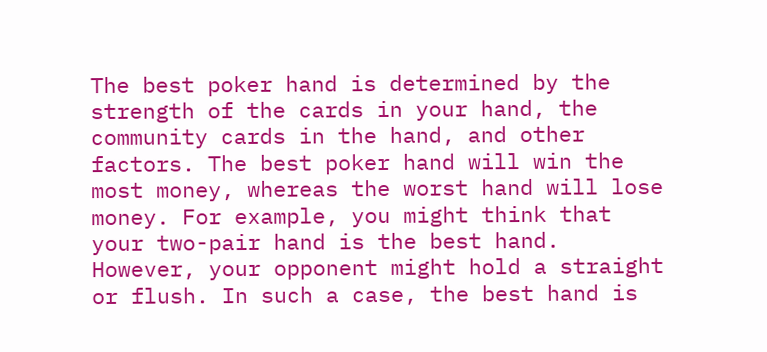The best poker hand is determined by the strength of the cards in your hand, the community cards in the hand, and other factors. The best poker hand will win the most money, whereas the worst hand will lose money. For example, you might think that your two-pair hand is the best hand. However, your opponent might hold a straight or flush. In such a case, the best hand is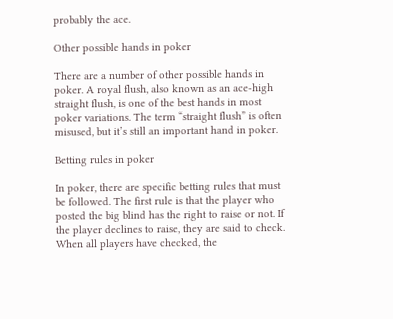probably the ace.

Other possible hands in poker

There are a number of other possible hands in poker. A royal flush, also known as an ace-high straight flush, is one of the best hands in most poker variations. The term “straight flush” is often misused, but it’s still an important hand in poker.

Betting rules in poker

In poker, there are specific betting rules that must be followed. The first rule is that the player who posted the big blind has the right to raise or not. If the player declines to raise, they are said to check. When all players have checked, the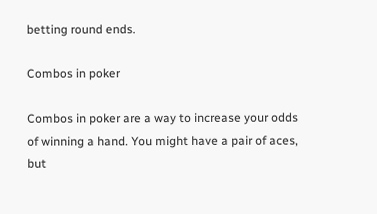betting round ends.

Combos in poker

Combos in poker are a way to increase your odds of winning a hand. You might have a pair of aces, but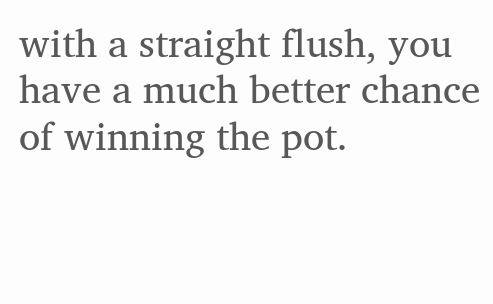with a straight flush, you have a much better chance of winning the pot.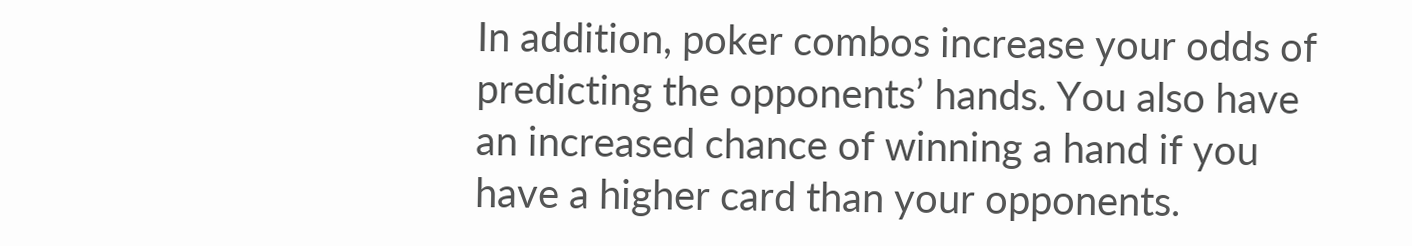In addition, poker combos increase your odds of predicting the opponents’ hands. You also have an increased chance of winning a hand if you have a higher card than your opponents.